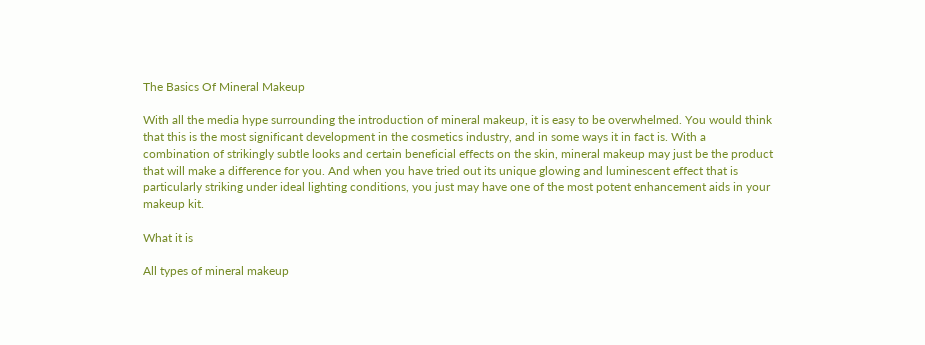The Basics Of Mineral Makeup

With all the media hype surrounding the introduction of mineral makeup, it is easy to be overwhelmed. You would think that this is the most significant development in the cosmetics industry, and in some ways it in fact is. With a combination of strikingly subtle looks and certain beneficial effects on the skin, mineral makeup may just be the product that will make a difference for you. And when you have tried out its unique glowing and luminescent effect that is particularly striking under ideal lighting conditions, you just may have one of the most potent enhancement aids in your makeup kit.

What it is

All types of mineral makeup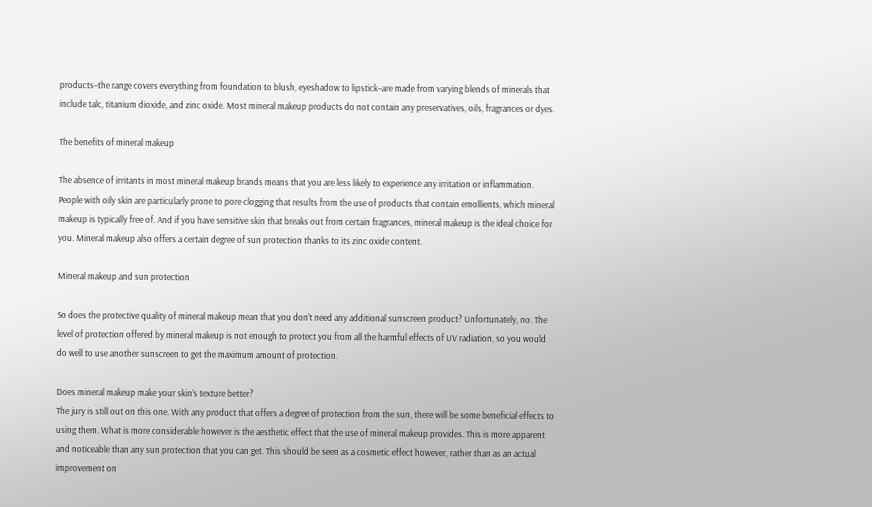products–the range covers everything from foundation to blush, eyeshadow to lipstick–are made from varying blends of minerals that include talc, titanium dioxide, and zinc oxide. Most mineral makeup products do not contain any preservatives, oils, fragrances or dyes.

The benefits of mineral makeup

The absence of irritants in most mineral makeup brands means that you are less likely to experience any irritation or inflammation. People with oily skin are particularly prone to pore clogging that results from the use of products that contain emollients, which mineral makeup is typically free of. And if you have sensitive skin that breaks out from certain fragrances, mineral makeup is the ideal choice for you. Mineral makeup also offers a certain degree of sun protection thanks to its zinc oxide content.

Mineral makeup and sun protection

So does the protective quality of mineral makeup mean that you don't need any additional sunscreen product? Unfortunately, no. The level of protection offered by mineral makeup is not enough to protect you from all the harmful effects of UV radiation, so you would do well to use another sunscreen to get the maximum amount of protection.

Does mineral makeup make your skin’s texture better?
The jury is still out on this one. With any product that offers a degree of protection from the sun, there will be some beneficial effects to using them. What is more considerable however is the aesthetic effect that the use of mineral makeup provides. This is more apparent and noticeable than any sun protection that you can get. This should be seen as a cosmetic effect however, rather than as an actual improvement on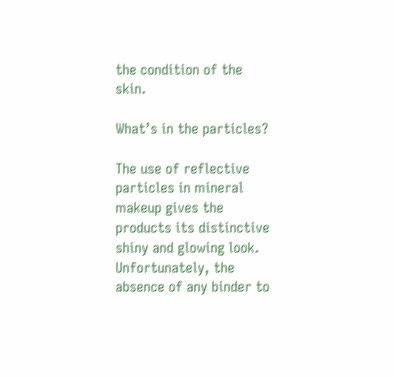the condition of the skin.

What’s in the particles?

The use of reflective particles in mineral makeup gives the products its distinctive shiny and glowing look. Unfortunately, the absence of any binder to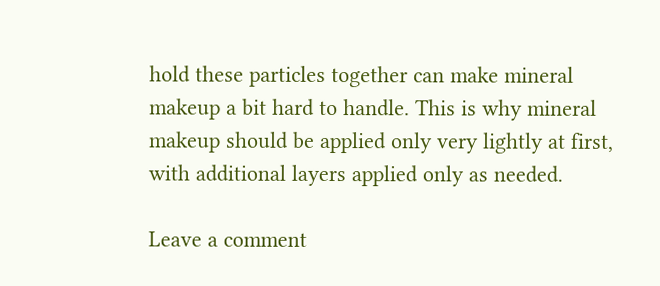hold these particles together can make mineral makeup a bit hard to handle. This is why mineral makeup should be applied only very lightly at first, with additional layers applied only as needed.

Leave a comment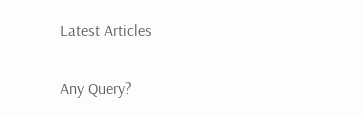Latest Articles

Any Query?